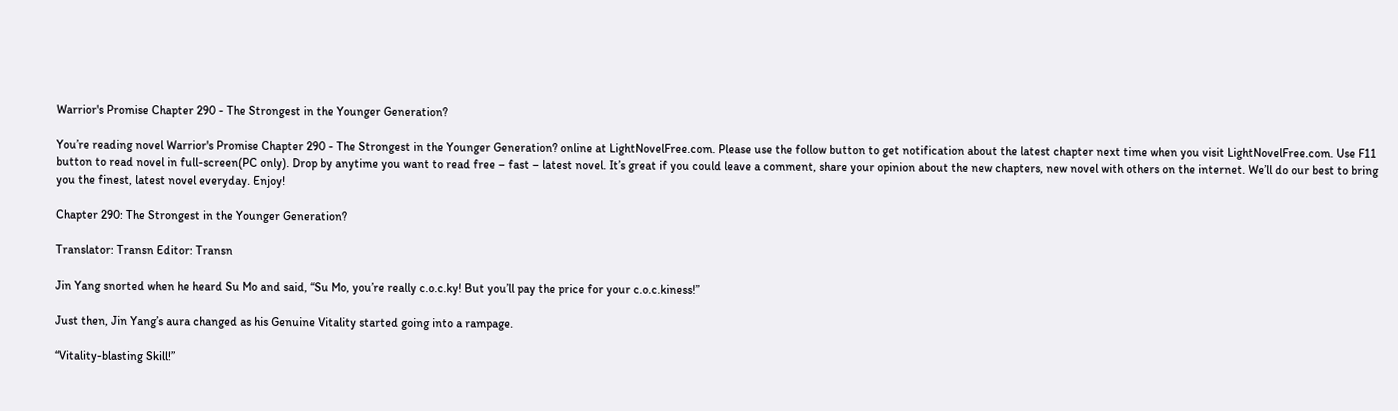Warrior's Promise Chapter 290 - The Strongest in the Younger Generation?

You’re reading novel Warrior's Promise Chapter 290 - The Strongest in the Younger Generation? online at LightNovelFree.com. Please use the follow button to get notification about the latest chapter next time when you visit LightNovelFree.com. Use F11 button to read novel in full-screen(PC only). Drop by anytime you want to read free – fast – latest novel. It’s great if you could leave a comment, share your opinion about the new chapters, new novel with others on the internet. We’ll do our best to bring you the finest, latest novel everyday. Enjoy!

Chapter 290: The Strongest in the Younger Generation?

Translator: Transn Editor: Transn

Jin Yang snorted when he heard Su Mo and said, “Su Mo, you’re really c.o.c.ky! But you’ll pay the price for your c.o.c.kiness!”

Just then, Jin Yang’s aura changed as his Genuine Vitality started going into a rampage.

“Vitality-blasting Skill!”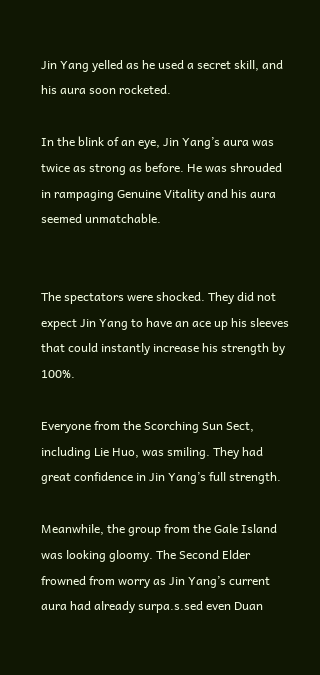Jin Yang yelled as he used a secret skill, and his aura soon rocketed.

In the blink of an eye, Jin Yang’s aura was twice as strong as before. He was shrouded in rampaging Genuine Vitality and his aura seemed unmatchable.


The spectators were shocked. They did not expect Jin Yang to have an ace up his sleeves that could instantly increase his strength by 100%.

Everyone from the Scorching Sun Sect, including Lie Huo, was smiling. They had great confidence in Jin Yang’s full strength.

Meanwhile, the group from the Gale Island was looking gloomy. The Second Elder frowned from worry as Jin Yang’s current aura had already surpa.s.sed even Duan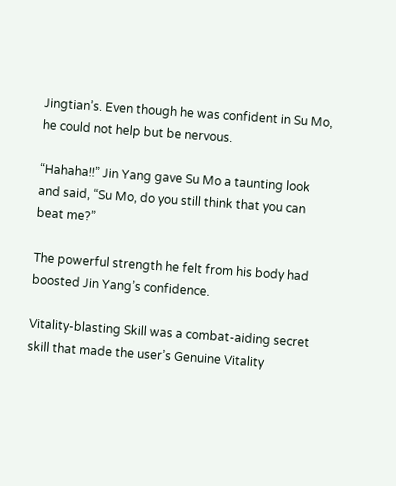Jingtian’s. Even though he was confident in Su Mo, he could not help but be nervous.

“Hahaha!!” Jin Yang gave Su Mo a taunting look and said, “Su Mo, do you still think that you can beat me?”

The powerful strength he felt from his body had boosted Jin Yang’s confidence.

Vitality-blasting Skill was a combat-aiding secret skill that made the user’s Genuine Vitality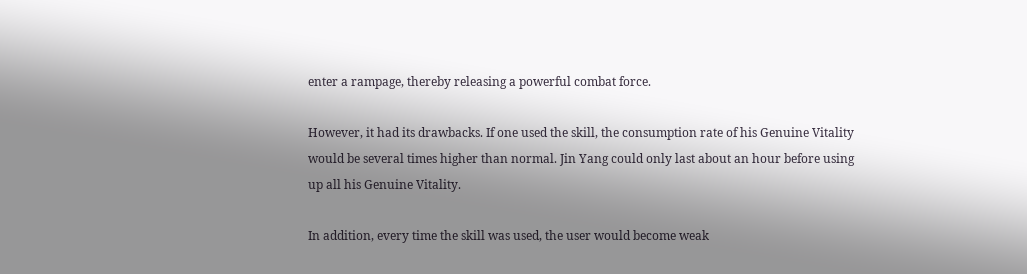enter a rampage, thereby releasing a powerful combat force.

However, it had its drawbacks. If one used the skill, the consumption rate of his Genuine Vitality would be several times higher than normal. Jin Yang could only last about an hour before using up all his Genuine Vitality.

In addition, every time the skill was used, the user would become weak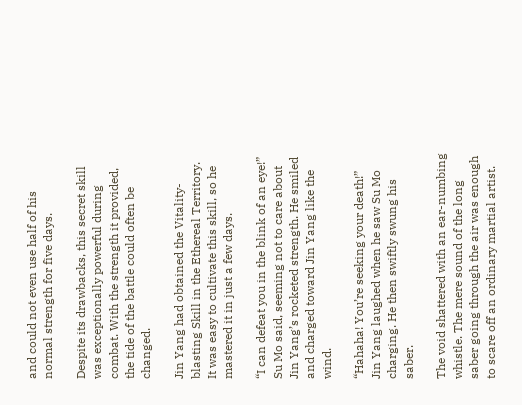and could not even use half of his normal strength for five days.

Despite its drawbacks, this secret skill was exceptionally powerful during combat. With the strength it provided, the tide of the battle could often be changed.

Jin Yang had obtained the Vitality-blasting Skill in the Ethereal Territory. It was easy to cultivate this skill, so he mastered it in just a few days.

“I can defeat you in the blink of an eye!” Su Mo said, seeming not to care about Jin Yang’s rocketed strength. He smiled and charged toward Jin Yang like the wind.

“Hahaha! You’re seeking your death!” Jin Yang laughed when he saw Su Mo charging. He then swiftly swung his saber.

The void shattered with an ear-numbing whistle. The mere sound of the long saber going through the air was enough to scare off an ordinary martial artist.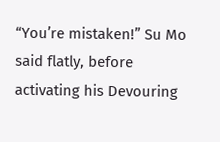“You’re mistaken!” Su Mo said flatly, before activating his Devouring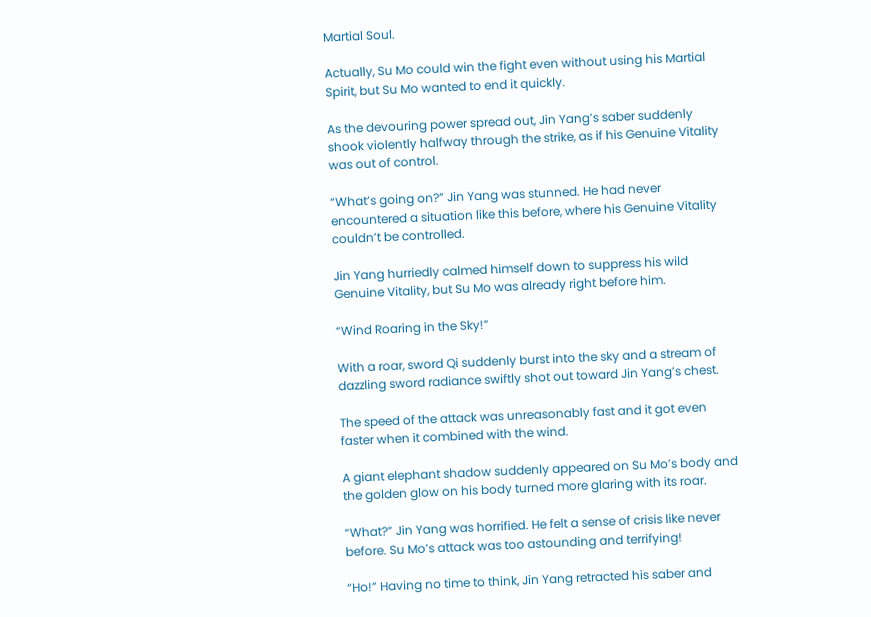Martial Soul.

Actually, Su Mo could win the fight even without using his Martial Spirit, but Su Mo wanted to end it quickly.

As the devouring power spread out, Jin Yang’s saber suddenly shook violently halfway through the strike, as if his Genuine Vitality was out of control.

“What’s going on?” Jin Yang was stunned. He had never encountered a situation like this before, where his Genuine Vitality couldn’t be controlled.

Jin Yang hurriedly calmed himself down to suppress his wild Genuine Vitality, but Su Mo was already right before him.

“Wind Roaring in the Sky!”

With a roar, sword Qi suddenly burst into the sky and a stream of dazzling sword radiance swiftly shot out toward Jin Yang’s chest.

The speed of the attack was unreasonably fast and it got even faster when it combined with the wind.

A giant elephant shadow suddenly appeared on Su Mo’s body and the golden glow on his body turned more glaring with its roar.

“What?” Jin Yang was horrified. He felt a sense of crisis like never before. Su Mo’s attack was too astounding and terrifying!

“Ho!” Having no time to think, Jin Yang retracted his saber and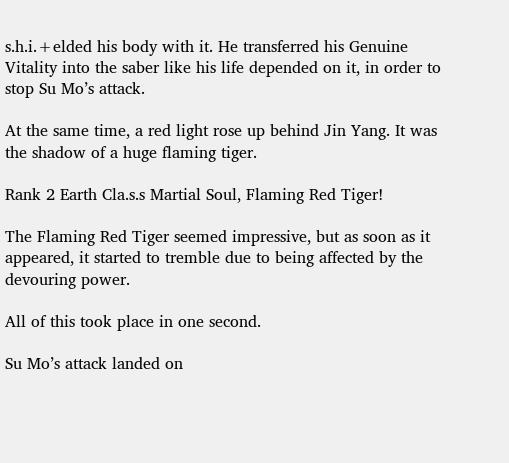s.h.i.+elded his body with it. He transferred his Genuine Vitality into the saber like his life depended on it, in order to stop Su Mo’s attack.

At the same time, a red light rose up behind Jin Yang. It was the shadow of a huge flaming tiger.

Rank 2 Earth Cla.s.s Martial Soul, Flaming Red Tiger!

The Flaming Red Tiger seemed impressive, but as soon as it appeared, it started to tremble due to being affected by the devouring power.

All of this took place in one second.

Su Mo’s attack landed on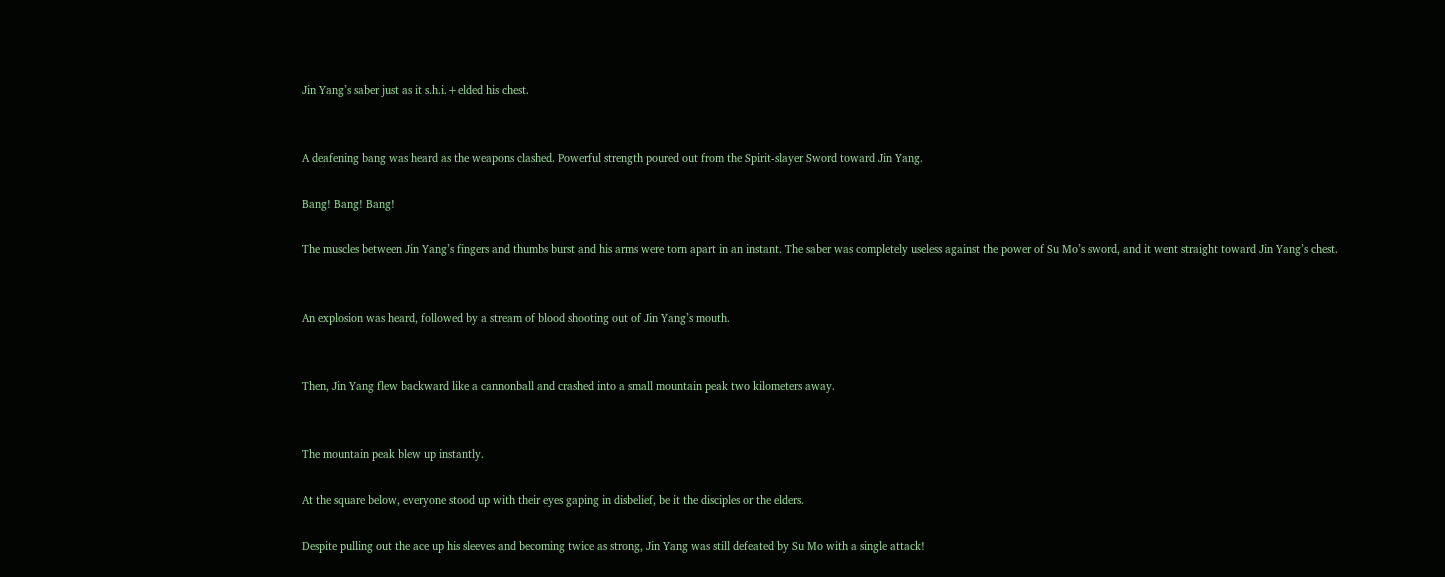Jin Yang’s saber just as it s.h.i.+elded his chest.


A deafening bang was heard as the weapons clashed. Powerful strength poured out from the Spirit-slayer Sword toward Jin Yang.

Bang! Bang! Bang!

The muscles between Jin Yang’s fingers and thumbs burst and his arms were torn apart in an instant. The saber was completely useless against the power of Su Mo’s sword, and it went straight toward Jin Yang’s chest.


An explosion was heard, followed by a stream of blood shooting out of Jin Yang’s mouth.


Then, Jin Yang flew backward like a cannonball and crashed into a small mountain peak two kilometers away.


The mountain peak blew up instantly.

At the square below, everyone stood up with their eyes gaping in disbelief, be it the disciples or the elders.

Despite pulling out the ace up his sleeves and becoming twice as strong, Jin Yang was still defeated by Su Mo with a single attack!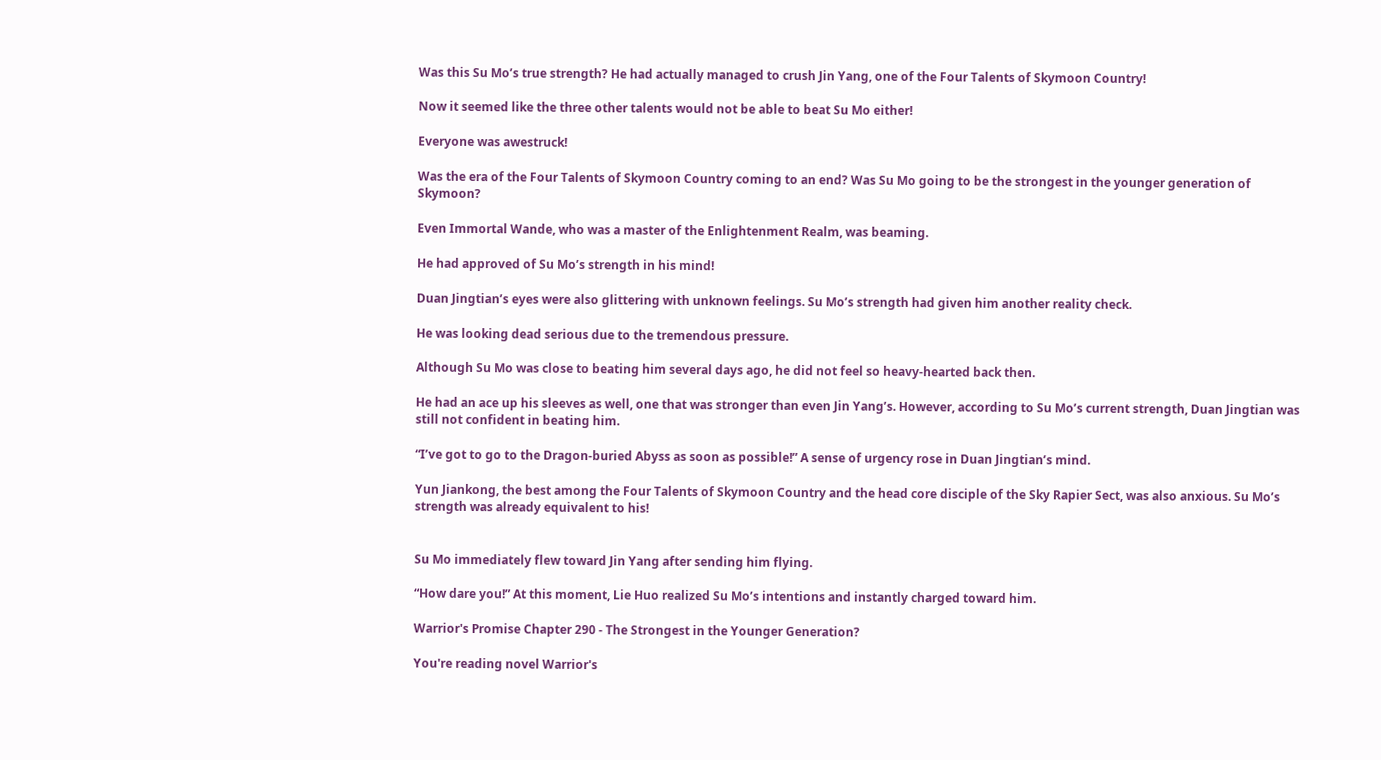Was this Su Mo’s true strength? He had actually managed to crush Jin Yang, one of the Four Talents of Skymoon Country!

Now it seemed like the three other talents would not be able to beat Su Mo either!

Everyone was awestruck!

Was the era of the Four Talents of Skymoon Country coming to an end? Was Su Mo going to be the strongest in the younger generation of Skymoon?

Even Immortal Wande, who was a master of the Enlightenment Realm, was beaming.

He had approved of Su Mo’s strength in his mind!

Duan Jingtian’s eyes were also glittering with unknown feelings. Su Mo’s strength had given him another reality check.

He was looking dead serious due to the tremendous pressure.

Although Su Mo was close to beating him several days ago, he did not feel so heavy-hearted back then.

He had an ace up his sleeves as well, one that was stronger than even Jin Yang’s. However, according to Su Mo’s current strength, Duan Jingtian was still not confident in beating him.

“I’ve got to go to the Dragon-buried Abyss as soon as possible!” A sense of urgency rose in Duan Jingtian’s mind.

Yun Jiankong, the best among the Four Talents of Skymoon Country and the head core disciple of the Sky Rapier Sect, was also anxious. Su Mo’s strength was already equivalent to his!


Su Mo immediately flew toward Jin Yang after sending him flying.

“How dare you!” At this moment, Lie Huo realized Su Mo’s intentions and instantly charged toward him.

Warrior's Promise Chapter 290 - The Strongest in the Younger Generation?

You're reading novel Warrior's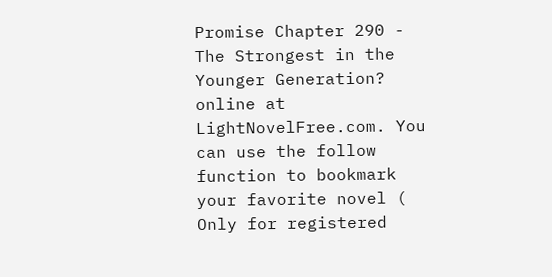Promise Chapter 290 - The Strongest in the Younger Generation? online at LightNovelFree.com. You can use the follow function to bookmark your favorite novel ( Only for registered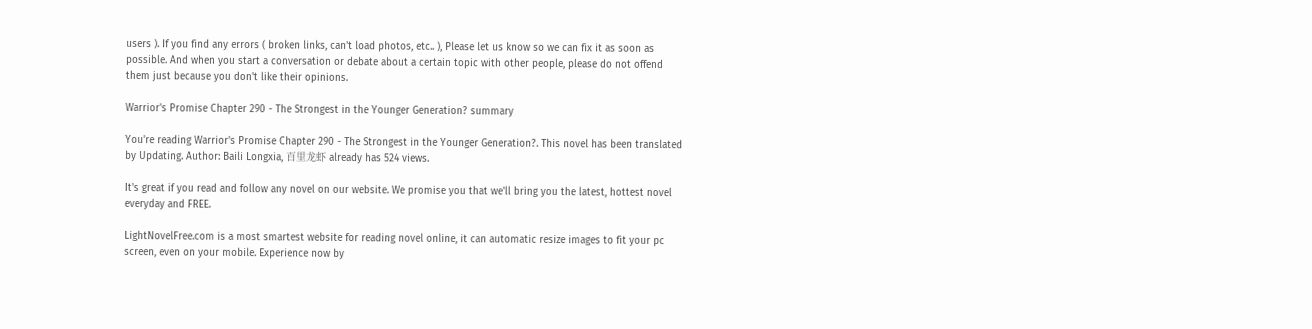users ). If you find any errors ( broken links, can't load photos, etc.. ), Please let us know so we can fix it as soon as possible. And when you start a conversation or debate about a certain topic with other people, please do not offend them just because you don't like their opinions.

Warrior's Promise Chapter 290 - The Strongest in the Younger Generation? summary

You're reading Warrior's Promise Chapter 290 - The Strongest in the Younger Generation?. This novel has been translated by Updating. Author: Baili Longxia, 百里龙虾 already has 524 views.

It's great if you read and follow any novel on our website. We promise you that we'll bring you the latest, hottest novel everyday and FREE.

LightNovelFree.com is a most smartest website for reading novel online, it can automatic resize images to fit your pc screen, even on your mobile. Experience now by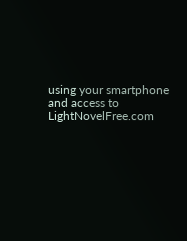using your smartphone and access to LightNovelFree.com